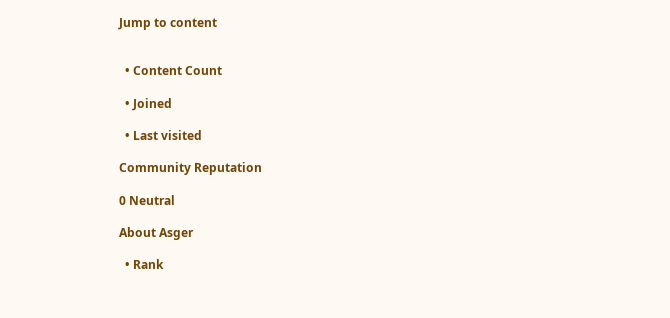Jump to content


  • Content Count

  • Joined

  • Last visited

Community Reputation

0 Neutral

About Asger

  • Rank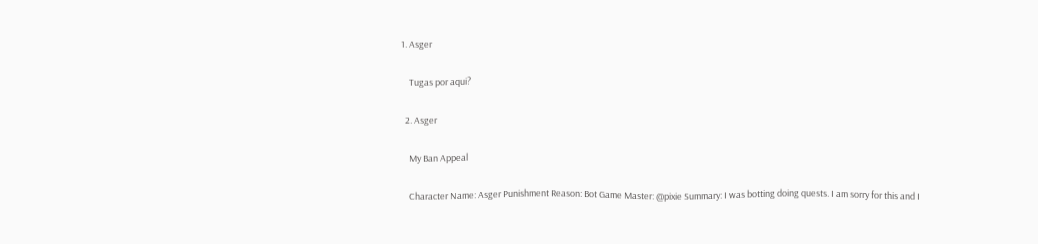1. Asger

    Tugas por aqui?

  2. Asger

    My Ban Appeal

    Character Name: Asger Punishment Reason: Bot Game Master: @pixie Summary: I was botting doing quests. I am sorry for this and I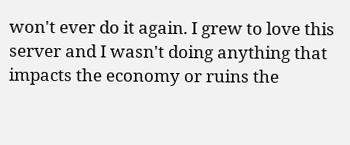won't ever do it again. I grew to love this server and I wasn't doing anything that impacts the economy or ruins the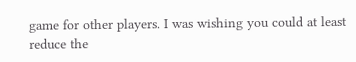game for other players. I was wishing you could at least reduce the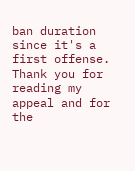ban duration since it's a first offense. Thank you for reading my appeal and for the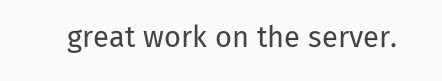great work on the server.